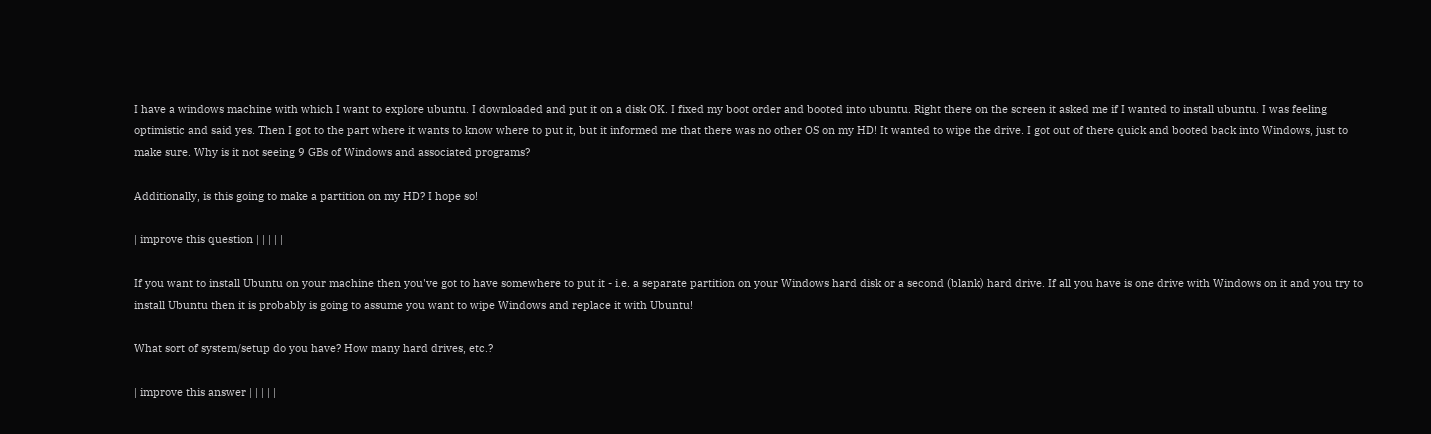I have a windows machine with which I want to explore ubuntu. I downloaded and put it on a disk OK. I fixed my boot order and booted into ubuntu. Right there on the screen it asked me if I wanted to install ubuntu. I was feeling optimistic and said yes. Then I got to the part where it wants to know where to put it, but it informed me that there was no other OS on my HD! It wanted to wipe the drive. I got out of there quick and booted back into Windows, just to make sure. Why is it not seeing 9 GBs of Windows and associated programs?

Additionally, is this going to make a partition on my HD? I hope so!

| improve this question | | | | |

If you want to install Ubuntu on your machine then you've got to have somewhere to put it - i.e. a separate partition on your Windows hard disk or a second (blank) hard drive. If all you have is one drive with Windows on it and you try to install Ubuntu then it is probably is going to assume you want to wipe Windows and replace it with Ubuntu!

What sort of system/setup do you have? How many hard drives, etc.?

| improve this answer | | | | |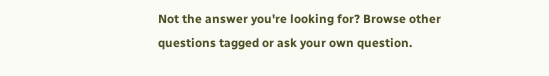Not the answer you're looking for? Browse other questions tagged or ask your own question.